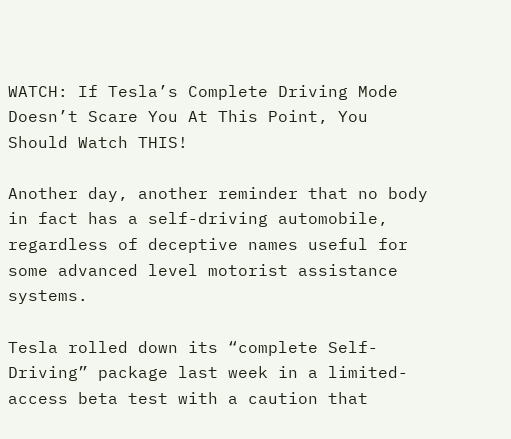WATCH: If Tesla’s Complete Driving Mode Doesn’t Scare You At This Point, You Should Watch THIS!

Another day, another reminder that no body in fact has a self-driving automobile, regardless of deceptive names useful for some advanced level motorist assistance systems.

Tesla rolled down its “complete Self-Driving” package last week in a limited-access beta test with a caution that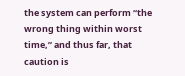the system can perform “the wrong thing within worst time,” and thus far, that caution is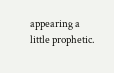appearing a little prophetic.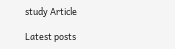study Article

Latest posts